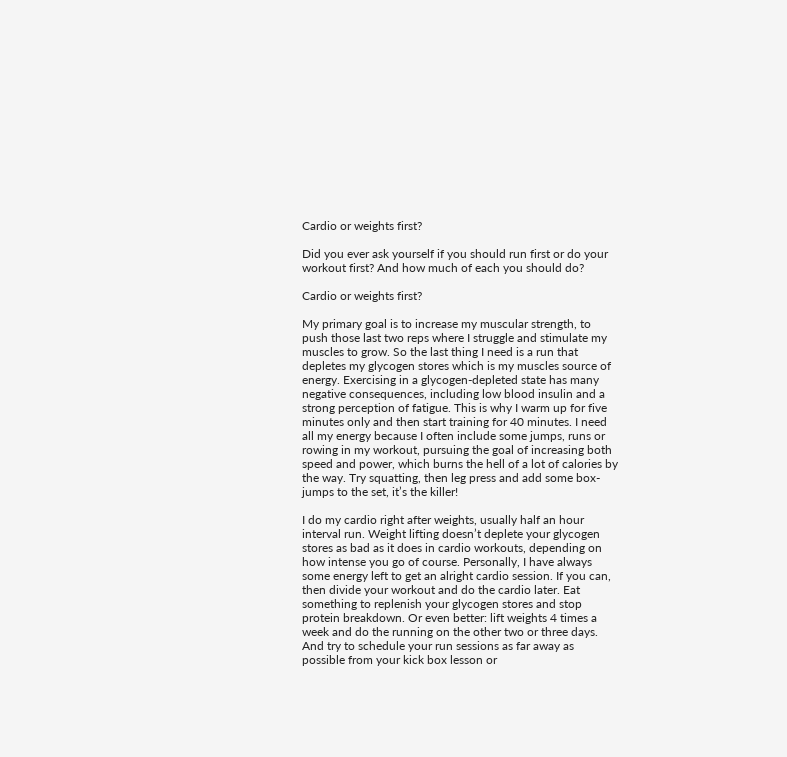Cardio or weights first?

Did you ever ask yourself if you should run first or do your workout first? And how much of each you should do?

Cardio or weights first?

My primary goal is to increase my muscular strength, to push those last two reps where I struggle and stimulate my muscles to grow. So the last thing I need is a run that depletes my glycogen stores which is my muscles source of energy. Exercising in a glycogen-depleted state has many negative consequences, including low blood insulin and a strong perception of fatigue. This is why I warm up for five minutes only and then start training for 40 minutes. I need all my energy because I often include some jumps, runs or rowing in my workout, pursuing the goal of increasing both speed and power, which burns the hell of a lot of calories by the way. Try squatting, then leg press and add some box-jumps to the set, it’s the killer!

I do my cardio right after weights, usually half an hour interval run. Weight lifting doesn’t deplete your glycogen stores as bad as it does in cardio workouts, depending on how intense you go of course. Personally, I have always some energy left to get an alright cardio session. If you can, then divide your workout and do the cardio later. Eat something to replenish your glycogen stores and stop protein breakdown. Or even better: lift weights 4 times a week and do the running on the other two or three days. And try to schedule your run sessions as far away as possible from your kick box lesson or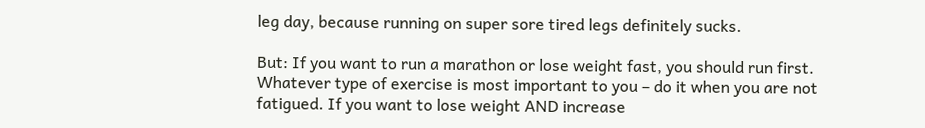leg day, because running on super sore tired legs definitely sucks.

But: If you want to run a marathon or lose weight fast, you should run first. Whatever type of exercise is most important to you – do it when you are not fatigued. If you want to lose weight AND increase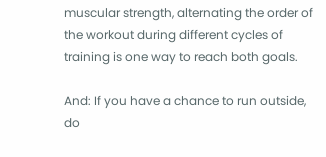muscular strength, alternating the order of the workout during different cycles of training is one way to reach both goals.

And: If you have a chance to run outside, do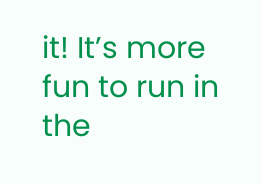it! It’s more fun to run in the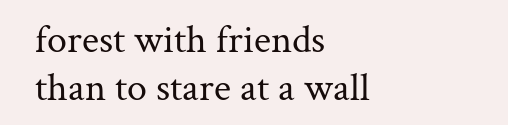forest with friends than to stare at a wall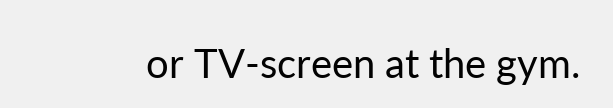or TV-screen at the gym.